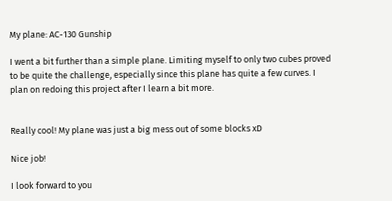My plane: AC-130 Gunship

I went a bit further than a simple plane. Limiting myself to only two cubes proved to be quite the challenge, especially since this plane has quite a few curves. I plan on redoing this project after I learn a bit more.


Really cool! My plane was just a big mess out of some blocks xD

Nice job!

I look forward to you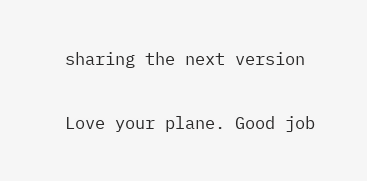sharing the next version

Love your plane. Good job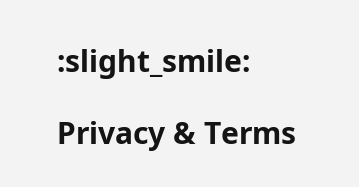:slight_smile:

Privacy & Terms